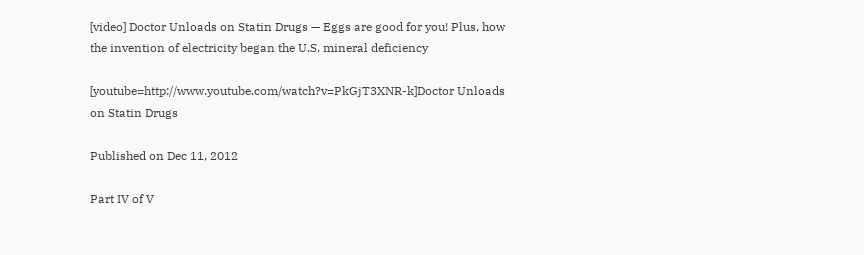[video] Doctor Unloads on Statin Drugs — Eggs are good for you! Plus, how the invention of electricity began the U.S. mineral deficiency

[youtube=http://www.youtube.com/watch?v=PkGjT3XNR-k]Doctor Unloads on Statin Drugs

Published on Dec 11, 2012

Part IV of V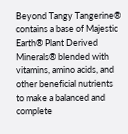Beyond Tangy Tangerine® contains a base of Majestic Earth® Plant Derived Minerals® blended with vitamins, amino acids, and other beneficial nutrients to make a balanced and complete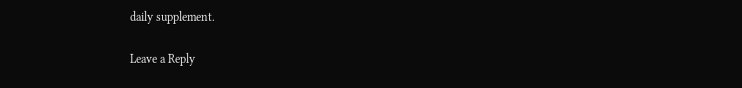daily supplement.

Leave a Reply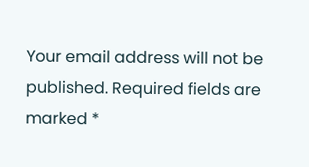Your email address will not be published. Required fields are marked *